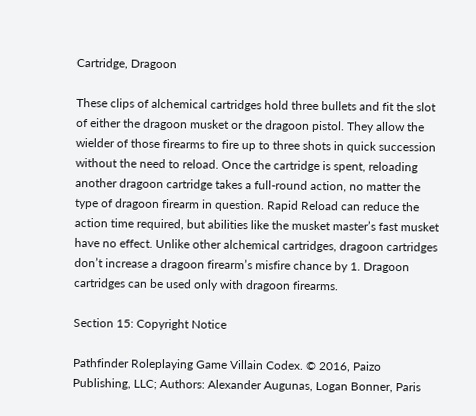Cartridge, Dragoon

These clips of alchemical cartridges hold three bullets and fit the slot of either the dragoon musket or the dragoon pistol. They allow the wielder of those firearms to fire up to three shots in quick succession without the need to reload. Once the cartridge is spent, reloading another dragoon cartridge takes a full-round action, no matter the type of dragoon firearm in question. Rapid Reload can reduce the action time required, but abilities like the musket master’s fast musket have no effect. Unlike other alchemical cartridges, dragoon cartridges don’t increase a dragoon firearm’s misfire chance by 1. Dragoon cartridges can be used only with dragoon firearms.

Section 15: Copyright Notice

Pathfinder Roleplaying Game Villain Codex. © 2016, Paizo Publishing, LLC; Authors: Alexander Augunas, Logan Bonner, Paris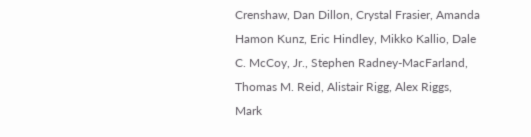Crenshaw, Dan Dillon, Crystal Frasier, Amanda Hamon Kunz, Eric Hindley, Mikko Kallio, Dale C. McCoy, Jr., Stephen Radney-MacFarland, Thomas M. Reid, Alistair Rigg, Alex Riggs, Mark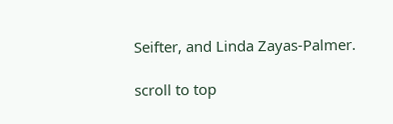Seifter, and Linda Zayas-Palmer.

scroll to top